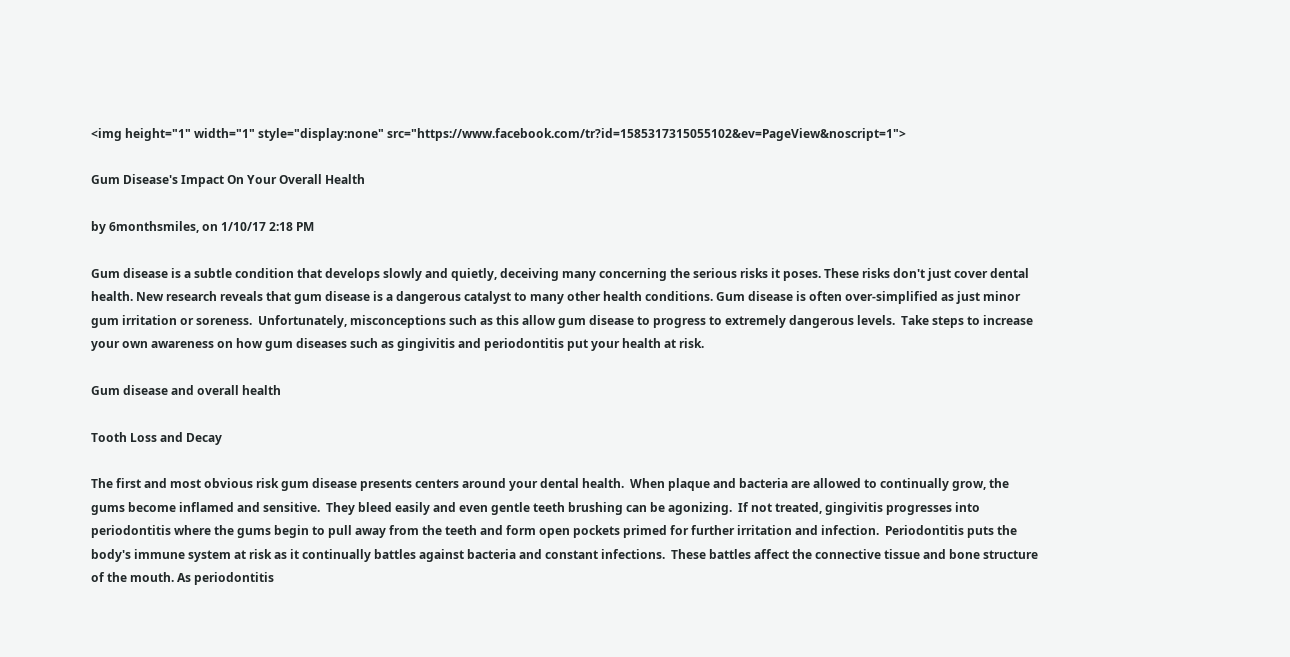<img height="1" width="1" style="display:none" src="https://www.facebook.com/tr?id=1585317315055102&ev=PageView&noscript=1">

Gum Disease's Impact On Your Overall Health

by 6monthsmiles, on 1/10/17 2:18 PM

Gum disease is a subtle condition that develops slowly and quietly, deceiving many concerning the serious risks it poses. These risks don't just cover dental health. New research reveals that gum disease is a dangerous catalyst to many other health conditions. Gum disease is often over-simplified as just minor gum irritation or soreness.  Unfortunately, misconceptions such as this allow gum disease to progress to extremely dangerous levels.  Take steps to increase your own awareness on how gum diseases such as gingivitis and periodontitis put your health at risk.

Gum disease and overall health

Tooth Loss and Decay

The first and most obvious risk gum disease presents centers around your dental health.  When plaque and bacteria are allowed to continually grow, the gums become inflamed and sensitive.  They bleed easily and even gentle teeth brushing can be agonizing.  If not treated, gingivitis progresses into periodontitis where the gums begin to pull away from the teeth and form open pockets primed for further irritation and infection.  Periodontitis puts the body's immune system at risk as it continually battles against bacteria and constant infections.  These battles affect the connective tissue and bone structure of the mouth. As periodontitis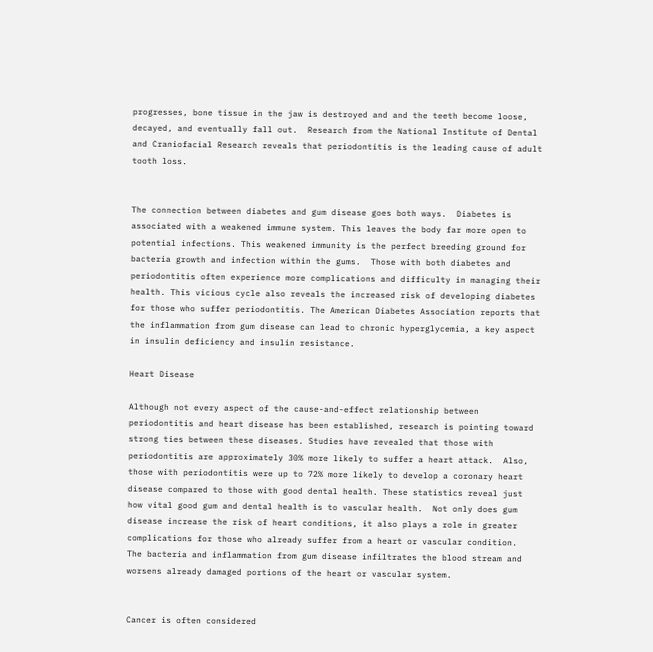progresses, bone tissue in the jaw is destroyed and and the teeth become loose, decayed, and eventually fall out.  Research from the National Institute of Dental and Craniofacial Research reveals that periodontitis is the leading cause of adult tooth loss.


The connection between diabetes and gum disease goes both ways.  Diabetes is associated with a weakened immune system. This leaves the body far more open to potential infections. This weakened immunity is the perfect breeding ground for bacteria growth and infection within the gums.  Those with both diabetes and periodontitis often experience more complications and difficulty in managing their health. This vicious cycle also reveals the increased risk of developing diabetes for those who suffer periodontitis. The American Diabetes Association reports that the inflammation from gum disease can lead to chronic hyperglycemia, a key aspect in insulin deficiency and insulin resistance.

Heart Disease

Although not every aspect of the cause-and-effect relationship between periodontitis and heart disease has been established, research is pointing toward strong ties between these diseases. Studies have revealed that those with periodontitis are approximately 30% more likely to suffer a heart attack.  Also, those with periodontitis were up to 72% more likely to develop a coronary heart disease compared to those with good dental health. These statistics reveal just how vital good gum and dental health is to vascular health.  Not only does gum disease increase the risk of heart conditions, it also plays a role in greater complications for those who already suffer from a heart or vascular condition.  The bacteria and inflammation from gum disease infiltrates the blood stream and worsens already damaged portions of the heart or vascular system.


Cancer is often considered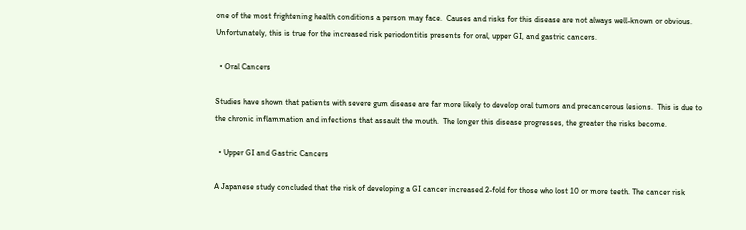one of the most frightening health conditions a person may face.  Causes and risks for this disease are not always well-known or obvious.  Unfortunately, this is true for the increased risk periodontitis presents for oral, upper GI, and gastric cancers.

  • Oral Cancers

Studies have shown that patients with severe gum disease are far more likely to develop oral tumors and precancerous lesions.  This is due to the chronic inflammation and infections that assault the mouth.  The longer this disease progresses, the greater the risks become.

  • Upper GI and Gastric Cancers

A Japanese study concluded that the risk of developing a GI cancer increased 2-fold for those who lost 10 or more teeth. The cancer risk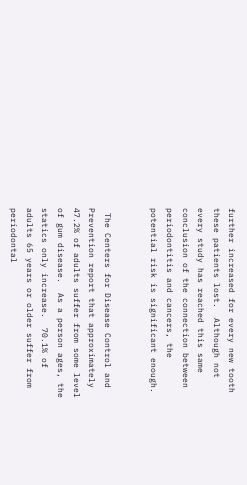further increased for every new tooth these patients lost.  Although not every study has reached this same conclusion of the connection between periodontitis and cancers, the potential risk is significant enough.


 The Centers for Disease Control and Prevention report that approximately 47.2% of adults suffer from some level of gum disease.  As a person ages, the statics only increase.  70.1% of adults 65 years or older suffer from periodontal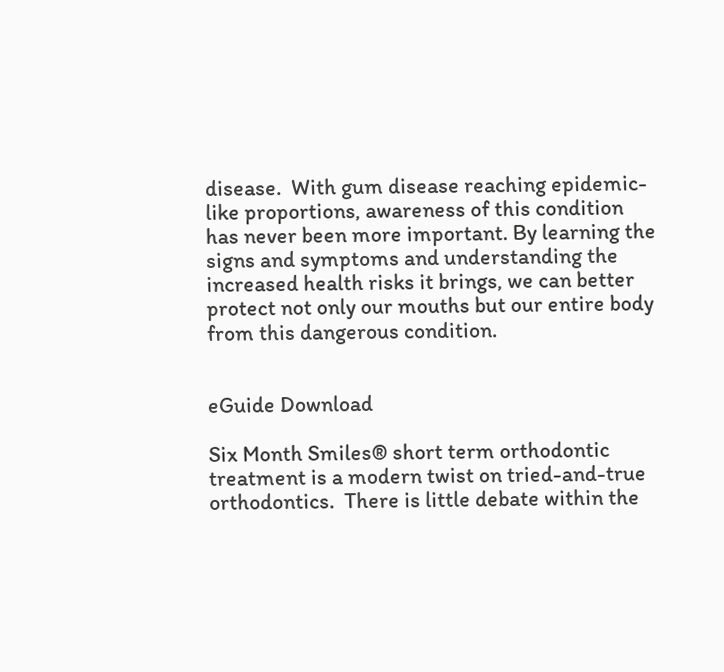disease.  With gum disease reaching epidemic-like proportions, awareness of this condition has never been more important. By learning the signs and symptoms and understanding the increased health risks it brings, we can better protect not only our mouths but our entire body from this dangerous condition.


eGuide Download

Six Month Smiles® short term orthodontic treatment is a modern twist on tried-and-true orthodontics.  There is little debate within the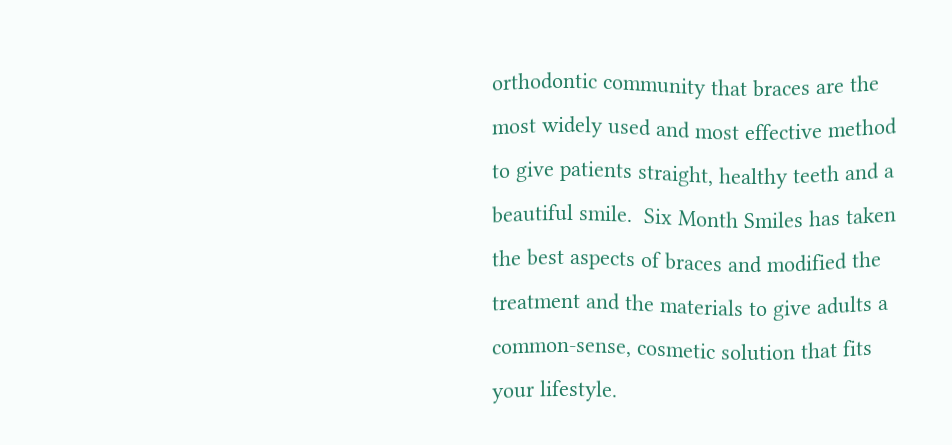orthodontic community that braces are the most widely used and most effective method to give patients straight, healthy teeth and a beautiful smile.  Six Month Smiles has taken the best aspects of braces and modified the treatment and the materials to give adults a common-sense, cosmetic solution that fits your lifestyle.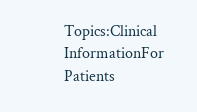Topics:Clinical InformationFor Patients